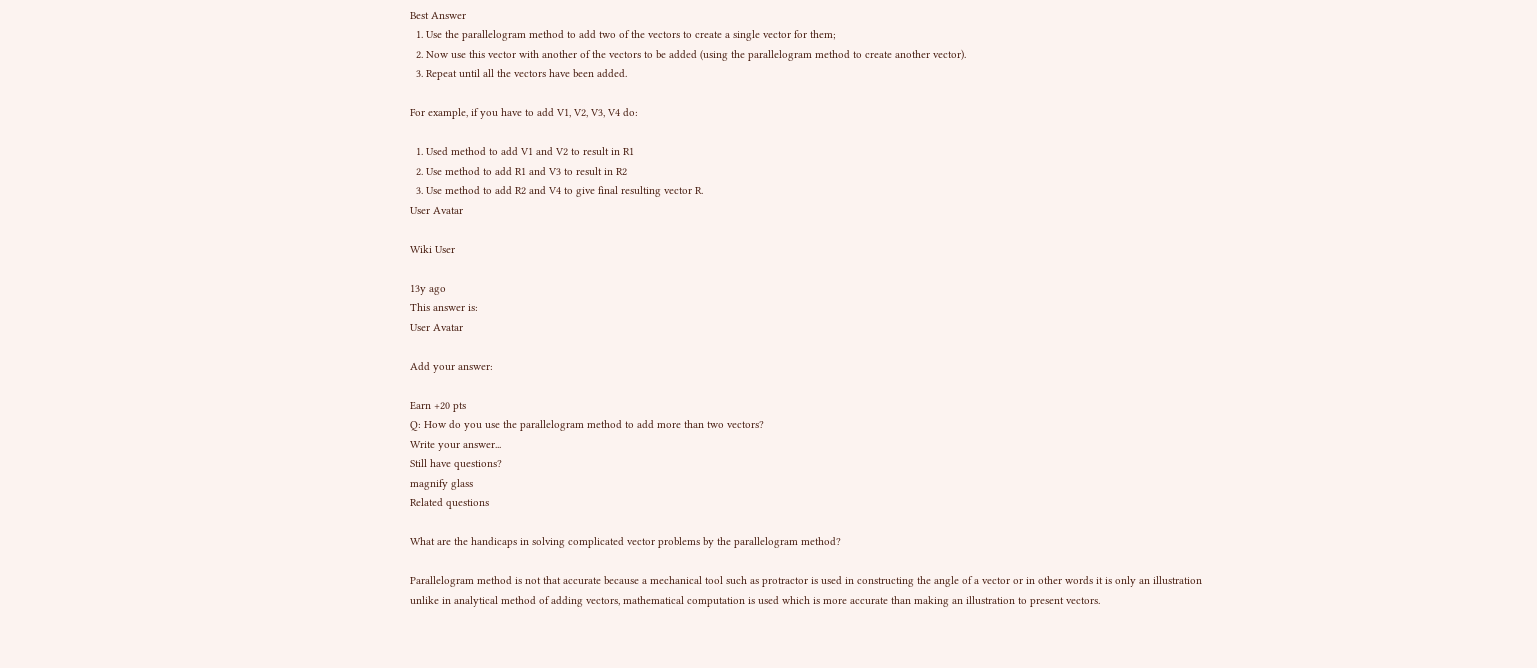Best Answer
  1. Use the parallelogram method to add two of the vectors to create a single vector for them;
  2. Now use this vector with another of the vectors to be added (using the parallelogram method to create another vector).
  3. Repeat until all the vectors have been added.

For example, if you have to add V1, V2, V3, V4 do:

  1. Used method to add V1 and V2 to result in R1
  2. Use method to add R1 and V3 to result in R2
  3. Use method to add R2 and V4 to give final resulting vector R.
User Avatar

Wiki User

13y ago
This answer is:
User Avatar

Add your answer:

Earn +20 pts
Q: How do you use the parallelogram method to add more than two vectors?
Write your answer...
Still have questions?
magnify glass
Related questions

What are the handicaps in solving complicated vector problems by the parallelogram method?

Parallelogram method is not that accurate because a mechanical tool such as protractor is used in constructing the angle of a vector or in other words it is only an illustration unlike in analytical method of adding vectors, mathematical computation is used which is more accurate than making an illustration to present vectors.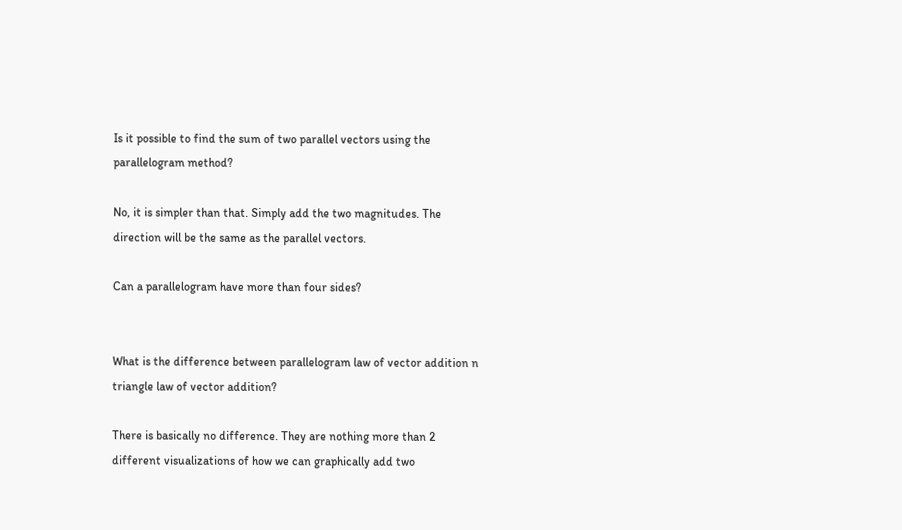Is it possible to find the sum of two parallel vectors using the parallelogram method?

No, it is simpler than that. Simply add the two magnitudes. The direction will be the same as the parallel vectors.

Can a parallelogram have more than four sides?


What is the difference between parallelogram law of vector addition n triangle law of vector addition?

There is basically no difference. They are nothing more than 2 different visualizations of how we can graphically add two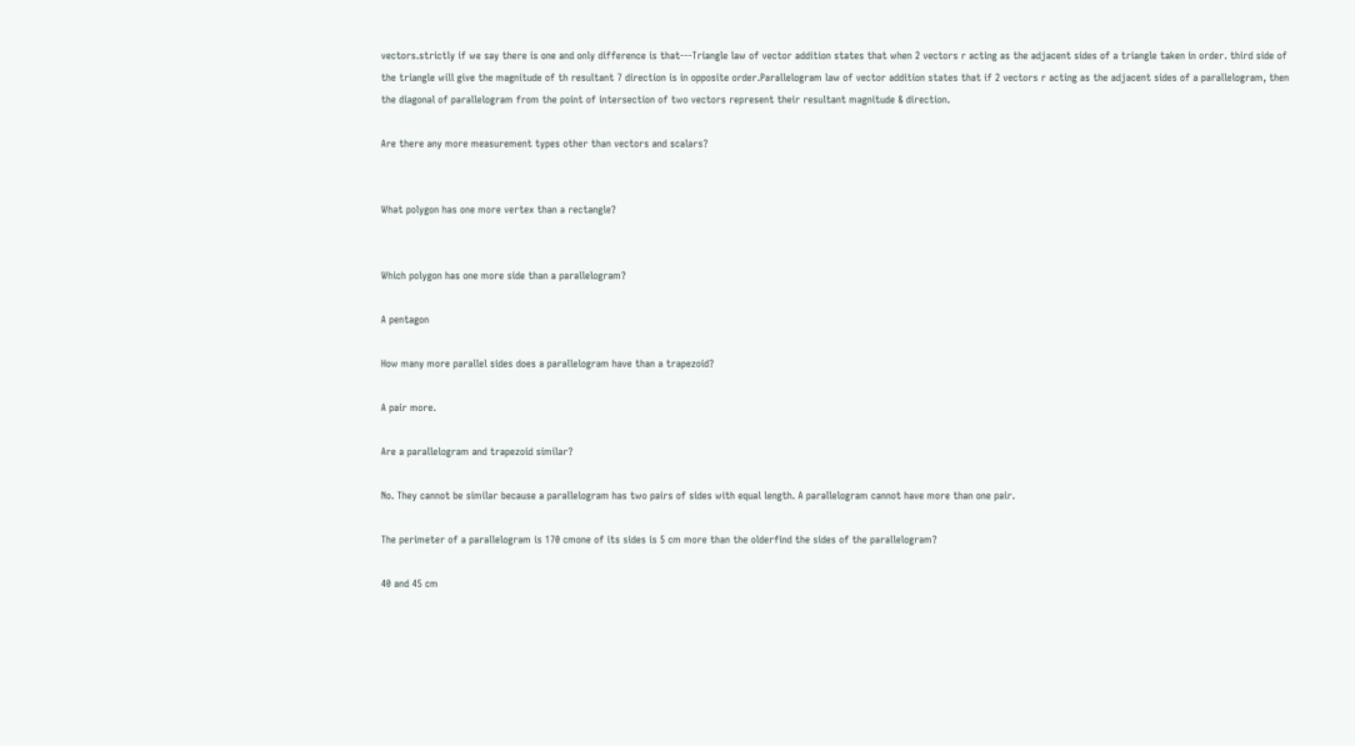vectors.strictly if we say there is one and only difference is that---Triangle law of vector addition states that when 2 vectors r acting as the adjacent sides of a triangle taken in order. third side of the triangle will give the magnitude of th resultant 7 direction is in opposite order.Parallelogram law of vector addition states that if 2 vectors r acting as the adjacent sides of a parallelogram, then the diagonal of parallelogram from the point of intersection of two vectors represent their resultant magnitude & direction.

Are there any more measurement types other than vectors and scalars?


What polygon has one more vertex than a rectangle?


Which polygon has one more side than a parallelogram?

A pentagon

How many more parallel sides does a parallelogram have than a trapezoid?

A pair more.

Are a parallelogram and trapezoid similar?

No. They cannot be similar because a parallelogram has two pairs of sides with equal length. A parallelogram cannot have more than one pair.

The perimeter of a parallelogram is 170 cmone of its sides is 5 cm more than the olderfind the sides of the parallelogram?

40 and 45 cm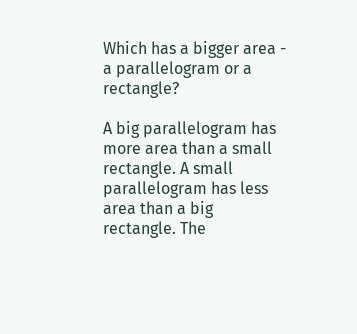Which has a bigger area - a parallelogram or a rectangle?

A big parallelogram has more area than a small rectangle. A small parallelogram has less area than a big rectangle. The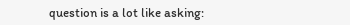question is a lot like asking: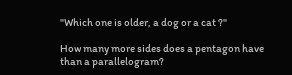"Which one is older, a dog or a cat ?"

How many more sides does a pentagon have than a parallelogram?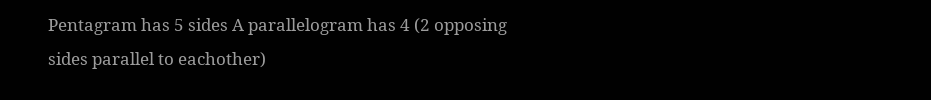Pentagram has 5 sides A parallelogram has 4 (2 opposing sides parallel to eachother)